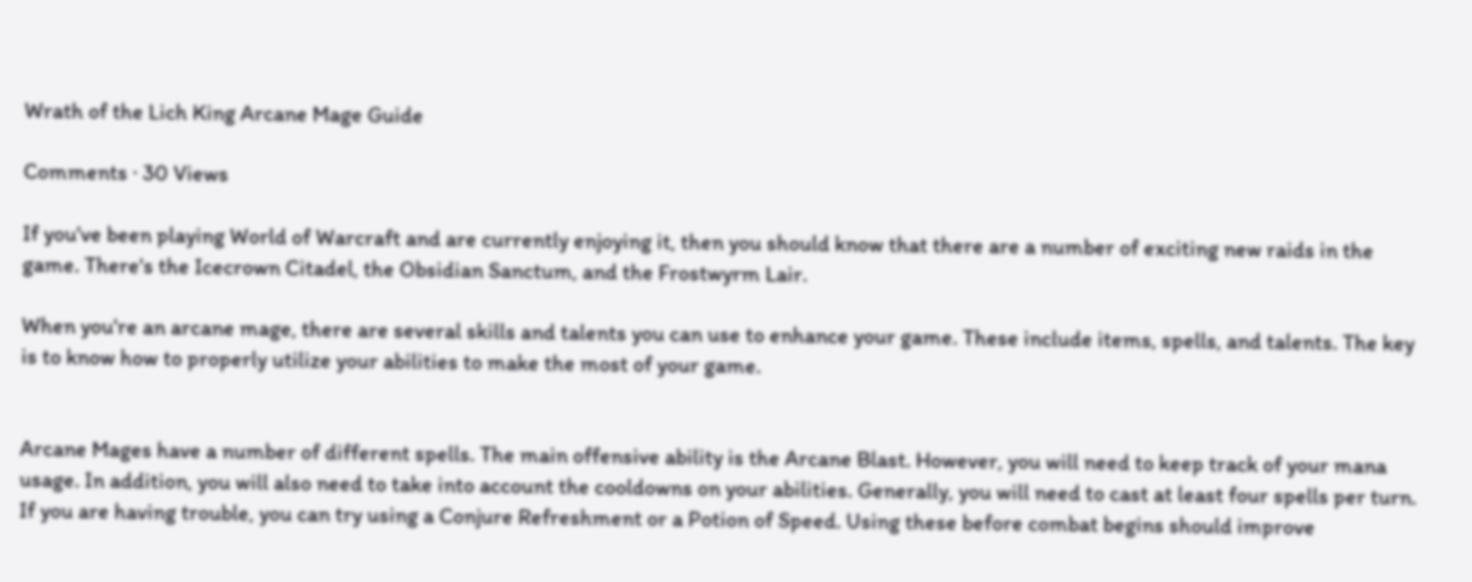Wrath of the Lich King Arcane Mage Guide

Comments · 30 Views

If you've been playing World of Warcraft and are currently enjoying it, then you should know that there are a number of exciting new raids in the game. There's the Icecrown Citadel, the Obsidian Sanctum, and the Frostwyrm Lair.

When you're an arcane mage, there are several skills and talents you can use to enhance your game. These include items, spells, and talents. The key is to know how to properly utilize your abilities to make the most of your game.


Arcane Mages have a number of different spells. The main offensive ability is the Arcane Blast. However, you will need to keep track of your mana usage. In addition, you will also need to take into account the cooldowns on your abilities. Generally, you will need to cast at least four spells per turn. If you are having trouble, you can try using a Conjure Refreshment or a Potion of Speed. Using these before combat begins should improve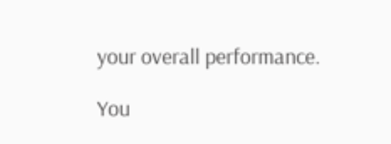your overall performance.

You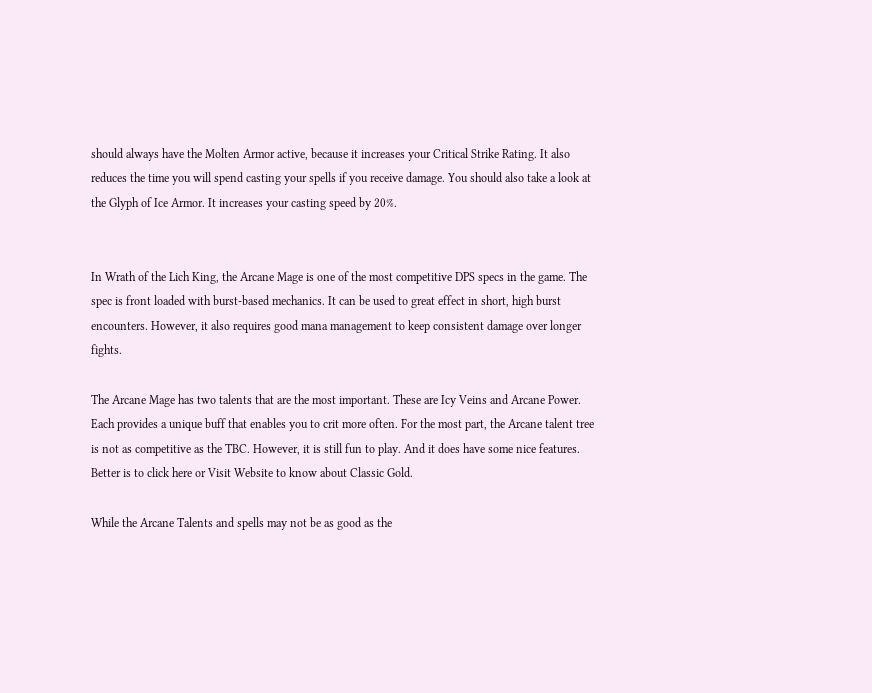should always have the Molten Armor active, because it increases your Critical Strike Rating. It also reduces the time you will spend casting your spells if you receive damage. You should also take a look at the Glyph of Ice Armor. It increases your casting speed by 20%.


In Wrath of the Lich King, the Arcane Mage is one of the most competitive DPS specs in the game. The spec is front loaded with burst-based mechanics. It can be used to great effect in short, high burst encounters. However, it also requires good mana management to keep consistent damage over longer fights.

The Arcane Mage has two talents that are the most important. These are Icy Veins and Arcane Power. Each provides a unique buff that enables you to crit more often. For the most part, the Arcane talent tree is not as competitive as the TBC. However, it is still fun to play. And it does have some nice features. Better is to click here or Visit Website to know about Classic Gold.

While the Arcane Talents and spells may not be as good as the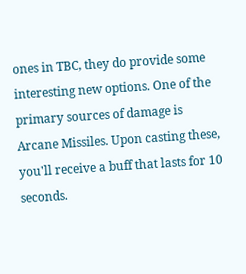ones in TBC, they do provide some interesting new options. One of the primary sources of damage is Arcane Missiles. Upon casting these, you'll receive a buff that lasts for 10 seconds.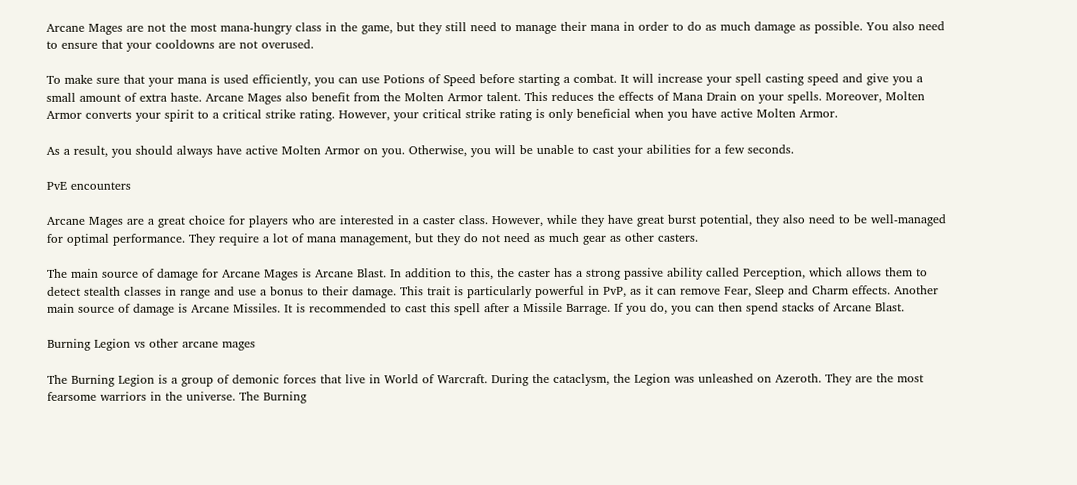Arcane Mages are not the most mana-hungry class in the game, but they still need to manage their mana in order to do as much damage as possible. You also need to ensure that your cooldowns are not overused.

To make sure that your mana is used efficiently, you can use Potions of Speed before starting a combat. It will increase your spell casting speed and give you a small amount of extra haste. Arcane Mages also benefit from the Molten Armor talent. This reduces the effects of Mana Drain on your spells. Moreover, Molten Armor converts your spirit to a critical strike rating. However, your critical strike rating is only beneficial when you have active Molten Armor.

As a result, you should always have active Molten Armor on you. Otherwise, you will be unable to cast your abilities for a few seconds.

PvE encounters

Arcane Mages are a great choice for players who are interested in a caster class. However, while they have great burst potential, they also need to be well-managed for optimal performance. They require a lot of mana management, but they do not need as much gear as other casters.

The main source of damage for Arcane Mages is Arcane Blast. In addition to this, the caster has a strong passive ability called Perception, which allows them to detect stealth classes in range and use a bonus to their damage. This trait is particularly powerful in PvP, as it can remove Fear, Sleep and Charm effects. Another main source of damage is Arcane Missiles. It is recommended to cast this spell after a Missile Barrage. If you do, you can then spend stacks of Arcane Blast.

Burning Legion vs other arcane mages

The Burning Legion is a group of demonic forces that live in World of Warcraft. During the cataclysm, the Legion was unleashed on Azeroth. They are the most fearsome warriors in the universe. The Burning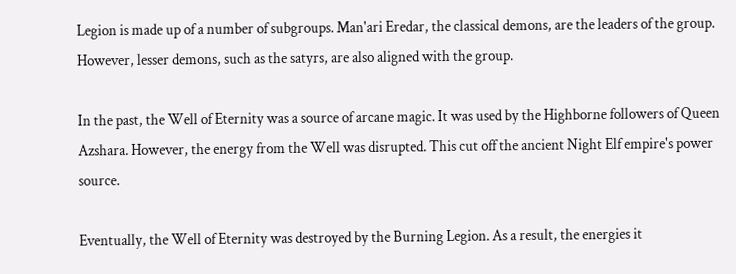Legion is made up of a number of subgroups. Man'ari Eredar, the classical demons, are the leaders of the group. However, lesser demons, such as the satyrs, are also aligned with the group.

In the past, the Well of Eternity was a source of arcane magic. It was used by the Highborne followers of Queen Azshara. However, the energy from the Well was disrupted. This cut off the ancient Night Elf empire's power source.

Eventually, the Well of Eternity was destroyed by the Burning Legion. As a result, the energies it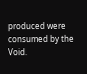produced were consumed by the Void.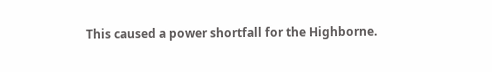This caused a power shortfall for the Highborne.